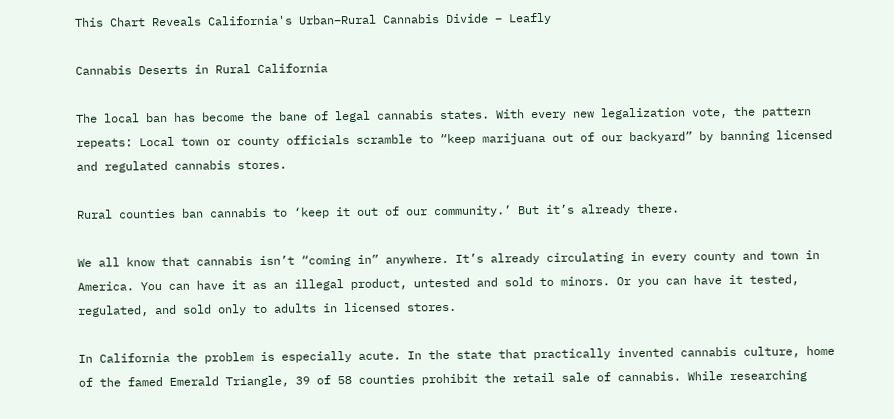This Chart Reveals California's Urban–Rural Cannabis Divide – Leafly

Cannabis Deserts in Rural California

The local ban has become the bane of legal cannabis states. With every new legalization vote, the pattern repeats: Local town or county officials scramble to “keep marijuana out of our backyard” by banning licensed and regulated cannabis stores.

Rural counties ban cannabis to ‘keep it out of our community.’ But it’s already there.

We all know that cannabis isn’t “coming in” anywhere. It’s already circulating in every county and town in America. You can have it as an illegal product, untested and sold to minors. Or you can have it tested, regulated, and sold only to adults in licensed stores.

In California the problem is especially acute. In the state that practically invented cannabis culture, home of the famed Emerald Triangle, 39 of 58 counties prohibit the retail sale of cannabis. While researching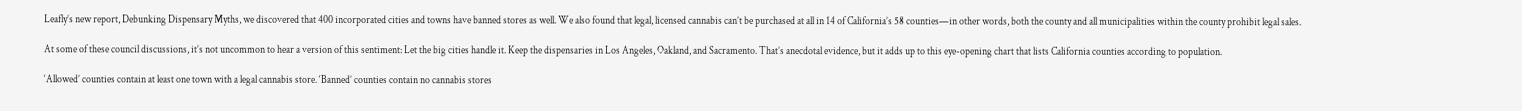Leafly’s new report, Debunking Dispensary Myths, we discovered that 400 incorporated cities and towns have banned stores as well. We also found that legal, licensed cannabis can’t be purchased at all in 14 of California’s 58 counties—in other words, both the county and all municipalities within the county prohibit legal sales.

At some of these council discussions, it’s not uncommon to hear a version of this sentiment: Let the big cities handle it. Keep the dispensaries in Los Angeles, Oakland, and Sacramento. That’s anecdotal evidence, but it adds up to this eye-opening chart that lists California counties according to population.

‘Allowed’ counties contain at least one town with a legal cannabis store. ‘Banned’ counties contain no cannabis stores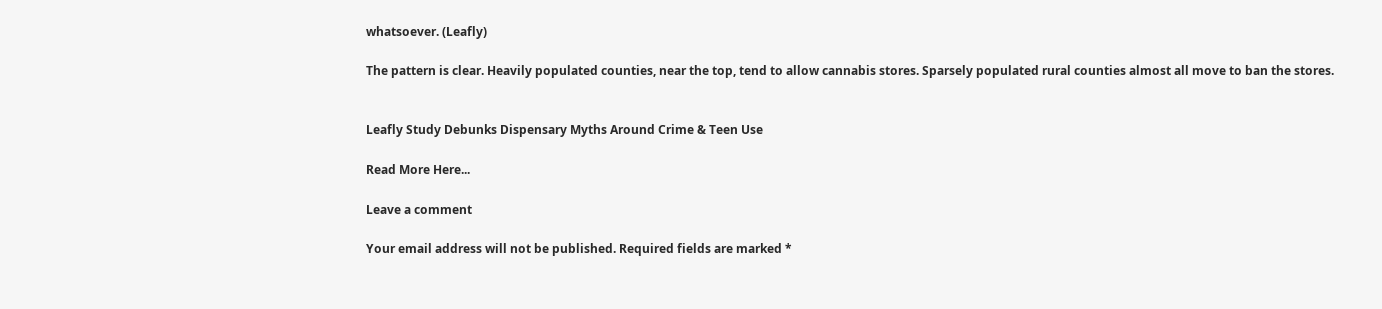whatsoever. (Leafly)

The pattern is clear. Heavily populated counties, near the top, tend to allow cannabis stores. Sparsely populated rural counties almost all move to ban the stores.


Leafly Study Debunks Dispensary Myths Around Crime & Teen Use

Read More Here...

Leave a comment

Your email address will not be published. Required fields are marked *